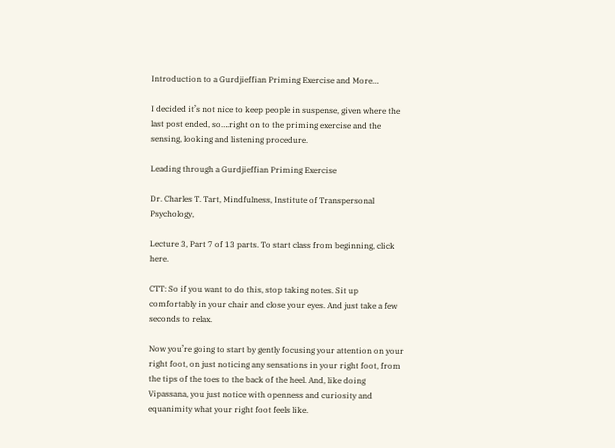Introduction to a Gurdjieffian Priming Exercise and More…

I decided it’s not nice to keep people in suspense, given where the last post ended, so….right on to the priming exercise and the sensing, looking and listening procedure.

Leading through a Gurdjieffian Priming Exercise

Dr. Charles T. Tart, Mindfulness, Institute of Transpersonal Psychology,

Lecture 3, Part 7 of 13 parts. To start class from beginning, click here.

CTT: So if you want to do this, stop taking notes. Sit up comfortably in your chair and close your eyes. And just take a few seconds to relax.

Now you’re going to start by gently focusing your attention on your right foot, on just noticing any sensations in your right foot, from the tips of the toes to the back of the heel. And, like doing Vipassana, you just notice with openness and curiosity and equanimity what your right foot feels like.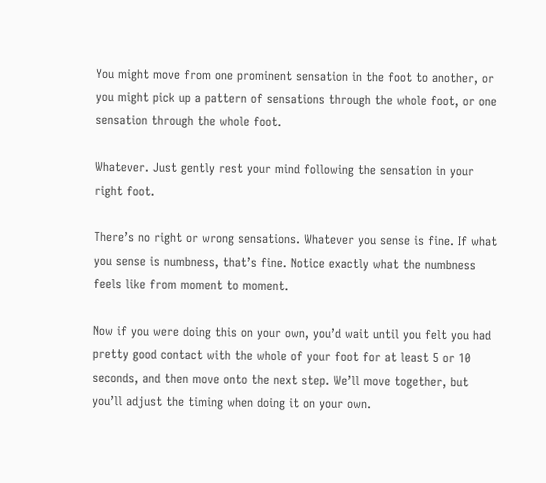You might move from one prominent sensation in the foot to another, or you might pick up a pattern of sensations through the whole foot, or one sensation through the whole foot.

Whatever. Just gently rest your mind following the sensation in your right foot.

There’s no right or wrong sensations. Whatever you sense is fine. If what you sense is numbness, that’s fine. Notice exactly what the numbness feels like from moment to moment.

Now if you were doing this on your own, you’d wait until you felt you had pretty good contact with the whole of your foot for at least 5 or 10 seconds, and then move onto the next step. We’ll move together, but you’ll adjust the timing when doing it on your own.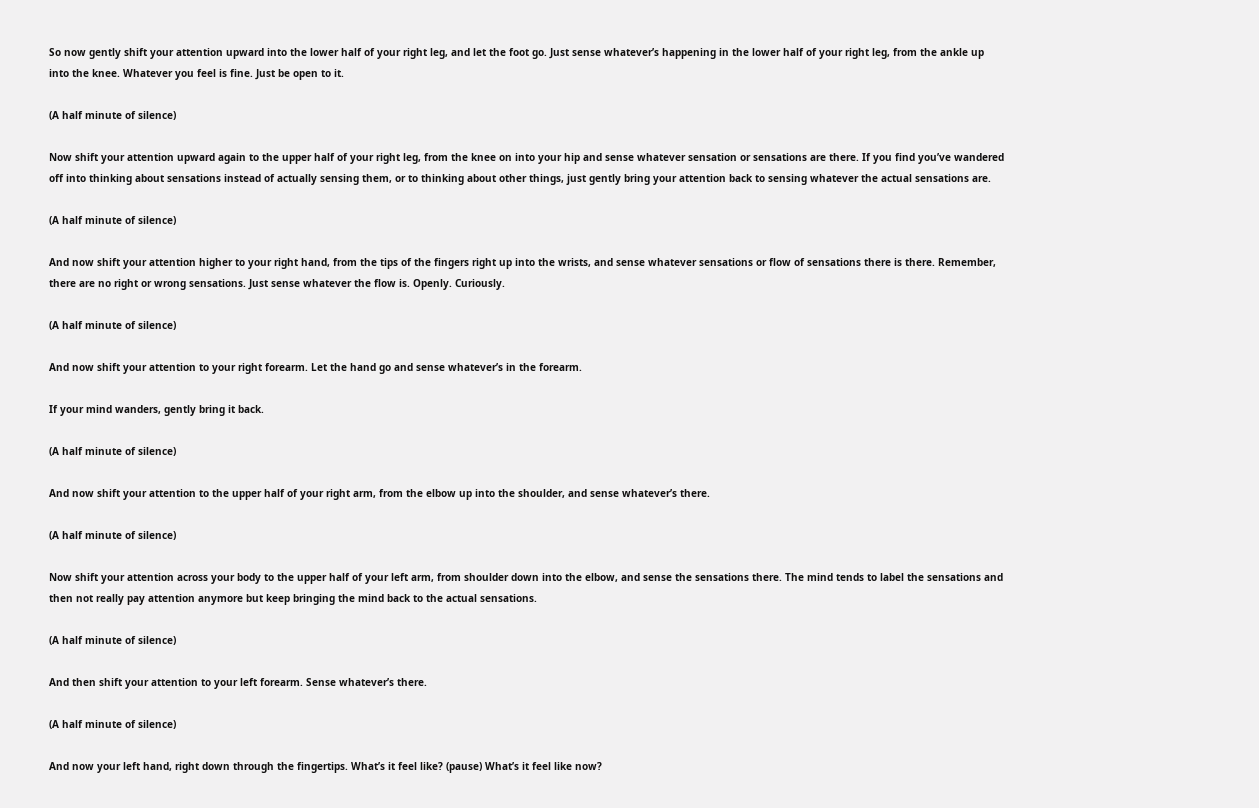So now gently shift your attention upward into the lower half of your right leg, and let the foot go. Just sense whatever’s happening in the lower half of your right leg, from the ankle up into the knee. Whatever you feel is fine. Just be open to it.

(A half minute of silence)

Now shift your attention upward again to the upper half of your right leg, from the knee on into your hip and sense whatever sensation or sensations are there. If you find you’ve wandered off into thinking about sensations instead of actually sensing them, or to thinking about other things, just gently bring your attention back to sensing whatever the actual sensations are.

(A half minute of silence)

And now shift your attention higher to your right hand, from the tips of the fingers right up into the wrists, and sense whatever sensations or flow of sensations there is there. Remember, there are no right or wrong sensations. Just sense whatever the flow is. Openly. Curiously.

(A half minute of silence)

And now shift your attention to your right forearm. Let the hand go and sense whatever’s in the forearm.

If your mind wanders, gently bring it back.

(A half minute of silence)

And now shift your attention to the upper half of your right arm, from the elbow up into the shoulder, and sense whatever’s there.

(A half minute of silence)

Now shift your attention across your body to the upper half of your left arm, from shoulder down into the elbow, and sense the sensations there. The mind tends to label the sensations and then not really pay attention anymore but keep bringing the mind back to the actual sensations.

(A half minute of silence)

And then shift your attention to your left forearm. Sense whatever’s there.

(A half minute of silence)

And now your left hand, right down through the fingertips. What’s it feel like? (pause) What’s it feel like now?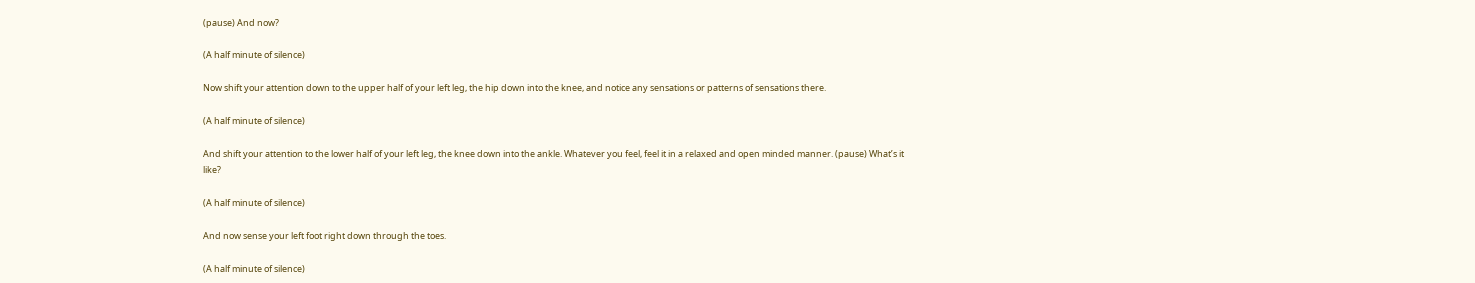(pause) And now?

(A half minute of silence)

Now shift your attention down to the upper half of your left leg, the hip down into the knee, and notice any sensations or patterns of sensations there.

(A half minute of silence)

And shift your attention to the lower half of your left leg, the knee down into the ankle. Whatever you feel, feel it in a relaxed and open minded manner. (pause) What’s it like?

(A half minute of silence)

And now sense your left foot right down through the toes.

(A half minute of silence)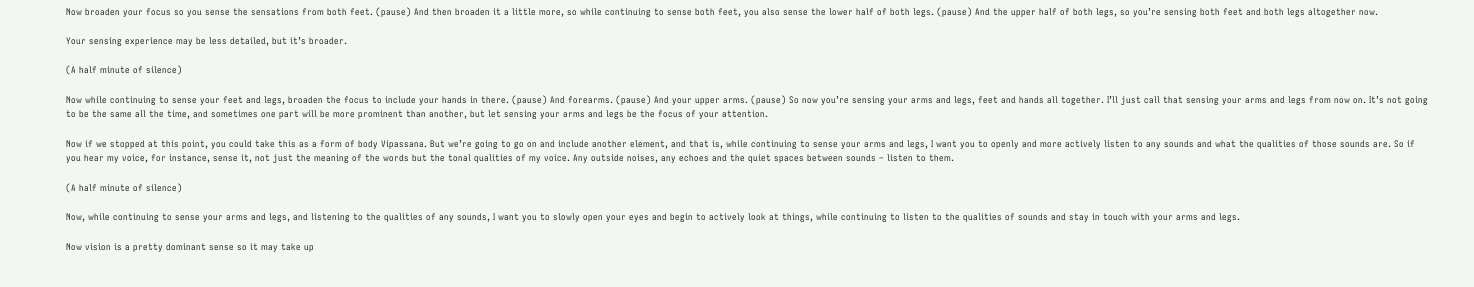Now broaden your focus so you sense the sensations from both feet. (pause) And then broaden it a little more, so while continuing to sense both feet, you also sense the lower half of both legs. (pause) And the upper half of both legs, so you’re sensing both feet and both legs altogether now.

Your sensing experience may be less detailed, but it’s broader.

(A half minute of silence)

Now while continuing to sense your feet and legs, broaden the focus to include your hands in there. (pause) And forearms. (pause) And your upper arms. (pause) So now you’re sensing your arms and legs, feet and hands all together. I’ll just call that sensing your arms and legs from now on. It’s not going to be the same all the time, and sometimes one part will be more prominent than another, but let sensing your arms and legs be the focus of your attention.

Now if we stopped at this point, you could take this as a form of body Vipassana. But we’re going to go on and include another element, and that is, while continuing to sense your arms and legs, I want you to openly and more actively listen to any sounds and what the qualities of those sounds are. So if you hear my voice, for instance, sense it, not just the meaning of the words but the tonal qualities of my voice. Any outside noises, any echoes and the quiet spaces between sounds – listen to them.

(A half minute of silence)

Now, while continuing to sense your arms and legs, and listening to the qualities of any sounds, I want you to slowly open your eyes and begin to actively look at things, while continuing to listen to the qualities of sounds and stay in touch with your arms and legs.

Now vision is a pretty dominant sense so it may take up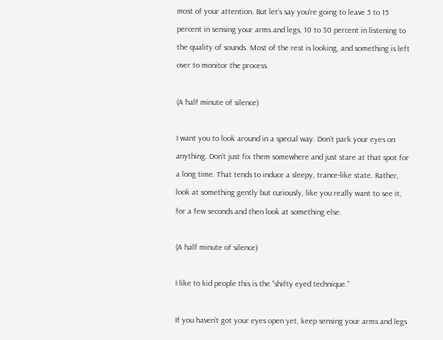most of your attention. But let’s say you’re going to leave 5 to 15 percent in sensing your arms and legs, 10 to 30 percent in listening to the quality of sounds. Most of the rest is looking, and something is left over to monitor the process.

(A half minute of silence)

I want you to look around in a special way. Don’t park your eyes on anything. Don’t just fix them somewhere and just stare at that spot for a long time. That tends to induce a sleepy, trance-like state. Rather, look at something gently but curiously, like you really want to see it, for a few seconds and then look at something else.

(A half minute of silence)

I like to kid people this is the “shifty eyed technique.”

If you haven’t got your eyes open yet, keep sensing your arms and legs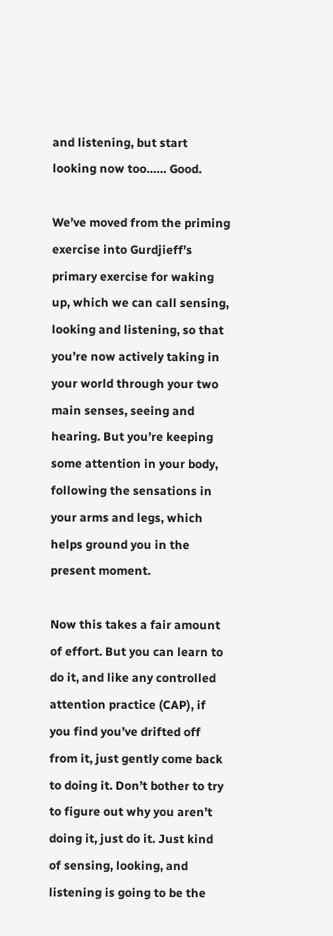and listening, but start looking now too…… Good.

We’ve moved from the priming exercise into Gurdjieff’s primary exercise for waking up, which we can call sensing, looking and listening, so that you’re now actively taking in your world through your two main senses, seeing and hearing. But you’re keeping some attention in your body, following the sensations in your arms and legs, which helps ground you in the present moment.

Now this takes a fair amount of effort. But you can learn to do it, and like any controlled attention practice (CAP), if you find you’ve drifted off from it, just gently come back to doing it. Don’t bother to try to figure out why you aren’t doing it, just do it. Just kind of sensing, looking, and listening is going to be the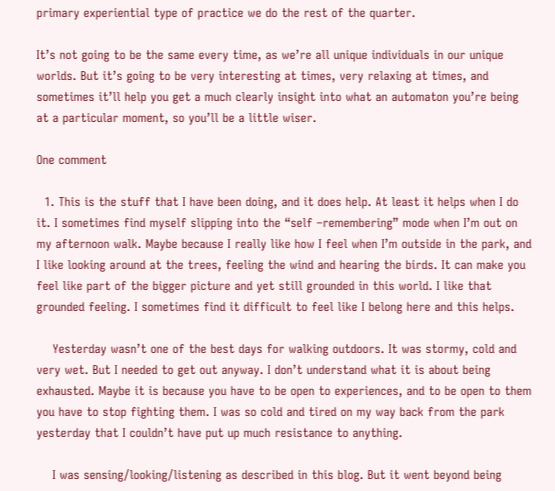primary experiential type of practice we do the rest of the quarter.

It’s not going to be the same every time, as we’re all unique individuals in our unique worlds. But it’s going to be very interesting at times, very relaxing at times, and sometimes it’ll help you get a much clearly insight into what an automaton you’re being at a particular moment, so you’ll be a little wiser.

One comment

  1. This is the stuff that I have been doing, and it does help. At least it helps when I do it. I sometimes find myself slipping into the “self –remembering” mode when I’m out on my afternoon walk. Maybe because I really like how I feel when I’m outside in the park, and I like looking around at the trees, feeling the wind and hearing the birds. It can make you feel like part of the bigger picture and yet still grounded in this world. I like that grounded feeling. I sometimes find it difficult to feel like I belong here and this helps.

    Yesterday wasn’t one of the best days for walking outdoors. It was stormy, cold and very wet. But I needed to get out anyway. I don’t understand what it is about being exhausted. Maybe it is because you have to be open to experiences, and to be open to them you have to stop fighting them. I was so cold and tired on my way back from the park yesterday that I couldn’t have put up much resistance to anything.

    I was sensing/looking/listening as described in this blog. But it went beyond being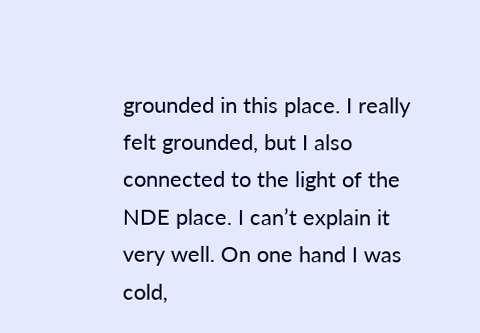grounded in this place. I really felt grounded, but I also connected to the light of the NDE place. I can’t explain it very well. On one hand I was cold,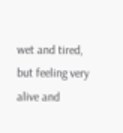wet and tired, but feeling very alive and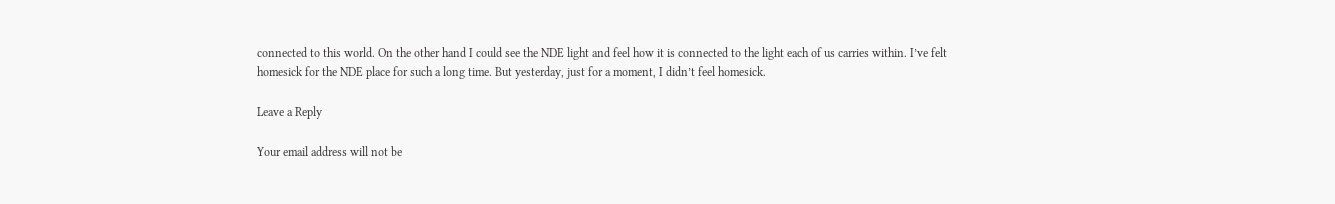connected to this world. On the other hand I could see the NDE light and feel how it is connected to the light each of us carries within. I’ve felt homesick for the NDE place for such a long time. But yesterday, just for a moment, I didn’t feel homesick.

Leave a Reply

Your email address will not be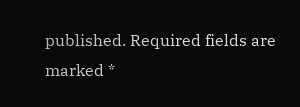published. Required fields are marked *